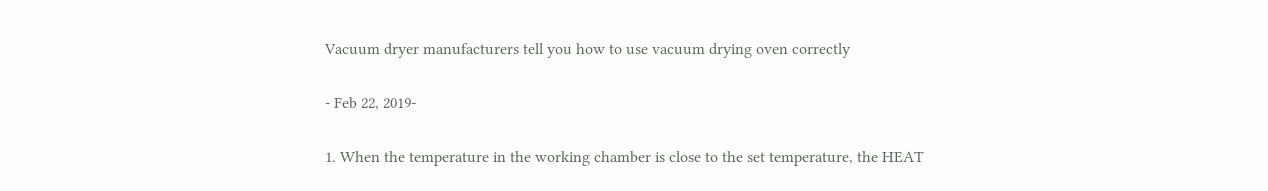Vacuum dryer manufacturers tell you how to use vacuum drying oven correctly

- Feb 22, 2019-

1. When the temperature in the working chamber is close to the set temperature, the HEAT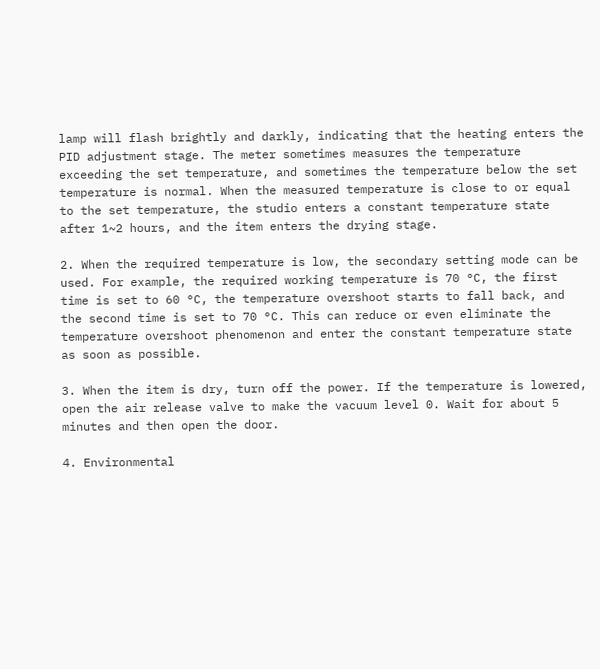lamp will flash brightly and darkly, indicating that the heating enters the PID adjustment stage. The meter sometimes measures the temperature exceeding the set temperature, and sometimes the temperature below the set temperature is normal. When the measured temperature is close to or equal to the set temperature, the studio enters a constant temperature state after 1~2 hours, and the item enters the drying stage.

2. When the required temperature is low, the secondary setting mode can be used. For example, the required working temperature is 70 °C, the first time is set to 60 °C, the temperature overshoot starts to fall back, and the second time is set to 70 °C. This can reduce or even eliminate the temperature overshoot phenomenon and enter the constant temperature state as soon as possible.

3. When the item is dry, turn off the power. If the temperature is lowered, open the air release valve to make the vacuum level 0. Wait for about 5 minutes and then open the door.

4. Environmental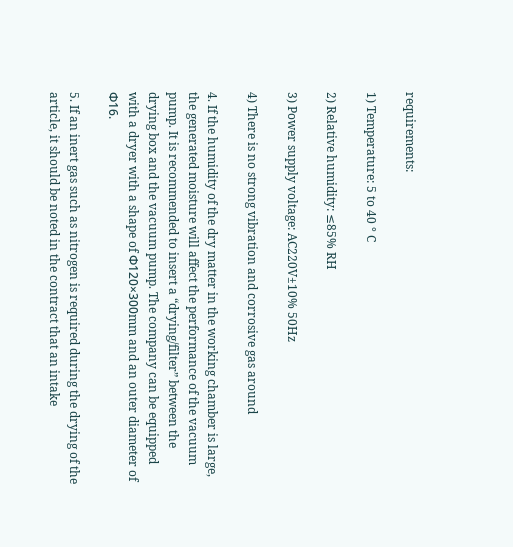requirements:

1) Temperature: 5 to 40 ° C

2) Relative humidity: ≤85% RH

3) Power supply voltage: AC220V±10% 50Hz

4) There is no strong vibration and corrosive gas around

4. If the humidity of the dry matter in the working chamber is large, the generated moisture will affect the performance of the vacuum pump. It is recommended to insert a “drying/filter” between the drying box and the vacuum pump. The company can be equipped with a dryer with a shape of Φ120×300mm and an outer diameter of Φ16.

5. If an inert gas such as nitrogen is required during the drying of the article, it should be noted in the contract that an intake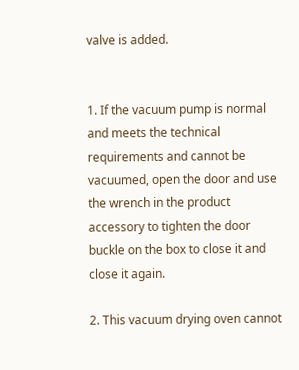valve is added.


1. If the vacuum pump is normal and meets the technical requirements and cannot be vacuumed, open the door and use the wrench in the product accessory to tighten the door buckle on the box to close it and close it again.

2. This vacuum drying oven cannot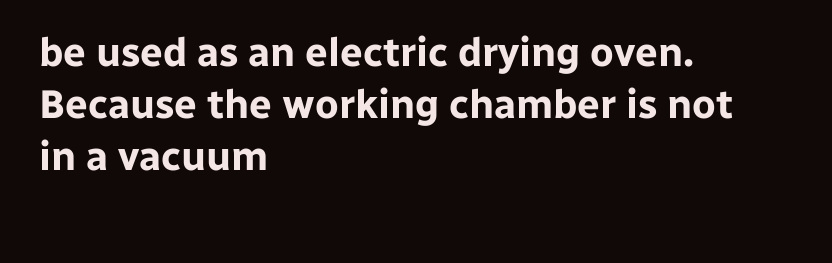be used as an electric drying oven. Because the working chamber is not in a vacuum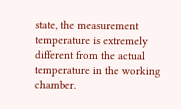state, the measurement temperature is extremely different from the actual temperature in the working chamber.